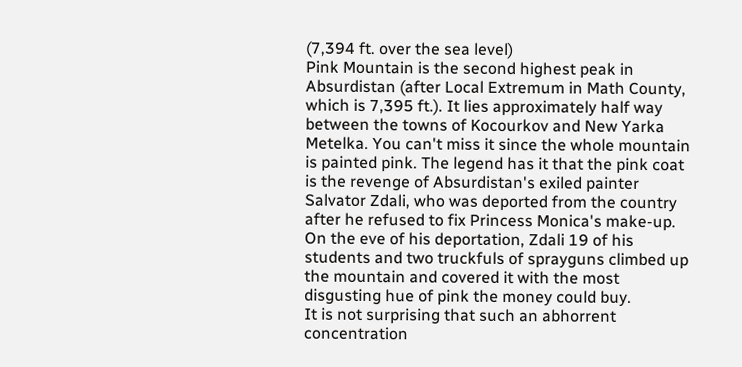(7,394 ft. over the sea level)
Pink Mountain is the second highest peak in Absurdistan (after Local Extremum in Math County, which is 7,395 ft.). It lies approximately half way between the towns of Kocourkov and New Yarka Metelka. You can't miss it since the whole mountain is painted pink. The legend has it that the pink coat is the revenge of Absurdistan's exiled painter Salvator Zdali, who was deported from the country after he refused to fix Princess Monica's make-up. On the eve of his deportation, Zdali 19 of his students and two truckfuls of sprayguns climbed up the mountain and covered it with the most disgusting hue of pink the money could buy.
It is not surprising that such an abhorrent concentration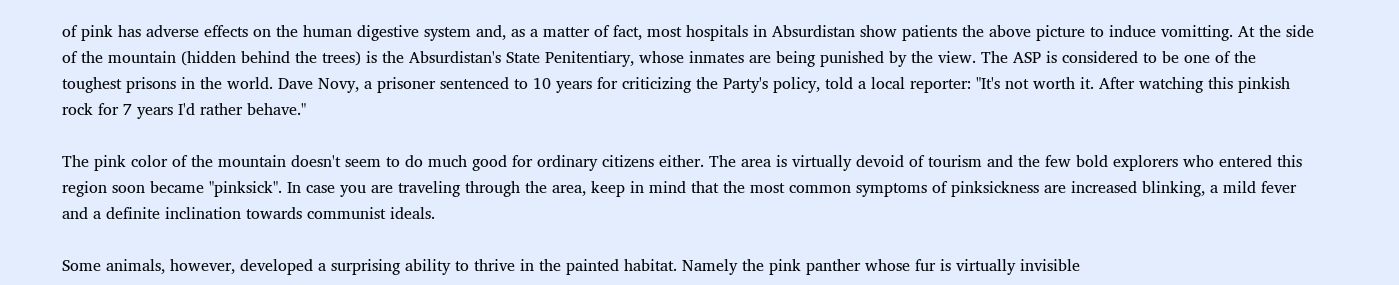of pink has adverse effects on the human digestive system and, as a matter of fact, most hospitals in Absurdistan show patients the above picture to induce vomitting. At the side of the mountain (hidden behind the trees) is the Absurdistan's State Penitentiary, whose inmates are being punished by the view. The ASP is considered to be one of the toughest prisons in the world. Dave Novy, a prisoner sentenced to 10 years for criticizing the Party's policy, told a local reporter: "It's not worth it. After watching this pinkish rock for 7 years I'd rather behave."

The pink color of the mountain doesn't seem to do much good for ordinary citizens either. The area is virtually devoid of tourism and the few bold explorers who entered this region soon became "pinksick". In case you are traveling through the area, keep in mind that the most common symptoms of pinksickness are increased blinking, a mild fever and a definite inclination towards communist ideals.

Some animals, however, developed a surprising ability to thrive in the painted habitat. Namely the pink panther whose fur is virtually invisible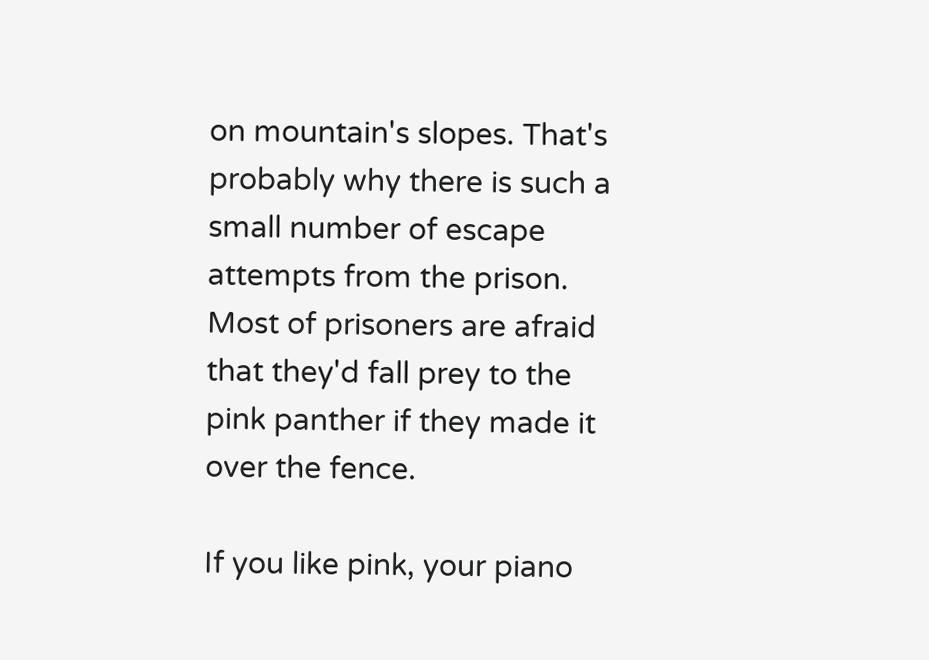on mountain's slopes. That's probably why there is such a small number of escape attempts from the prison. Most of prisoners are afraid that they'd fall prey to the pink panther if they made it over the fence.

If you like pink, your piano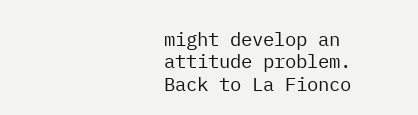might develop an attitude problem.
Back to La Fionco